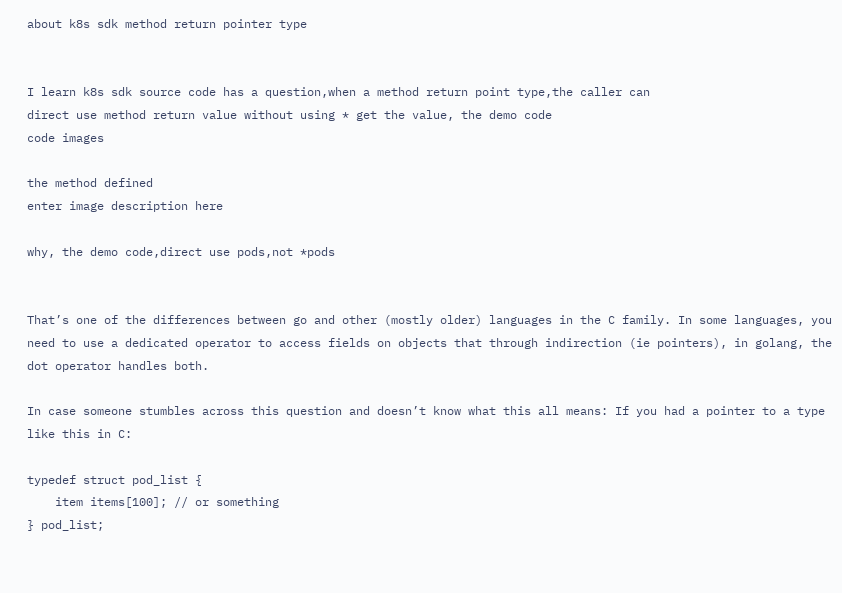about k8s sdk method return pointer type


I learn k8s sdk source code has a question,when a method return point type,the caller can
direct use method return value without using * get the value, the demo code
code images

the method defined
enter image description here

why, the demo code,direct use pods,not *pods


That’s one of the differences between go and other (mostly older) languages in the C family. In some languages, you need to use a dedicated operator to access fields on objects that through indirection (ie pointers), in golang, the dot operator handles both.

In case someone stumbles across this question and doesn’t know what this all means: If you had a pointer to a type like this in C:

typedef struct pod_list {
    item items[100]; // or something
} pod_list;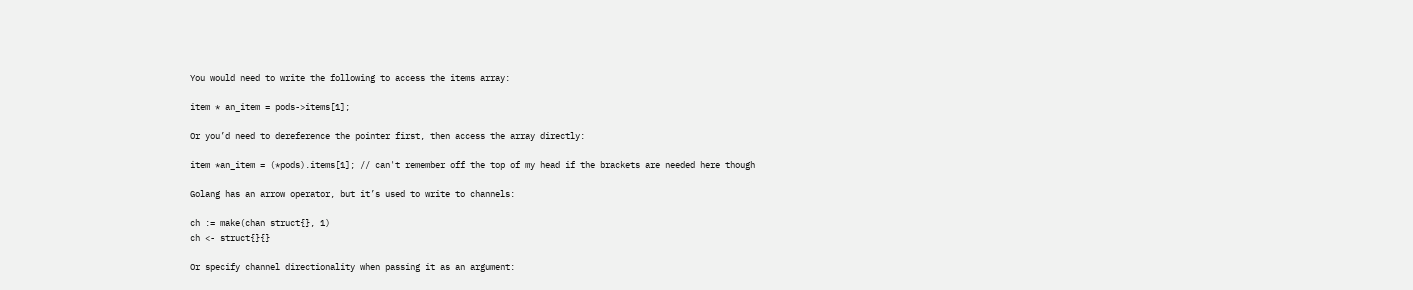You would need to write the following to access the items array:

item * an_item = pods->items[1];

Or you’d need to dereference the pointer first, then access the array directly:

item *an_item = (*pods).items[1]; // can't remember off the top of my head if the brackets are needed here though

Golang has an arrow operator, but it’s used to write to channels:

ch := make(chan struct{}, 1)
ch <- struct{}{}

Or specify channel directionality when passing it as an argument: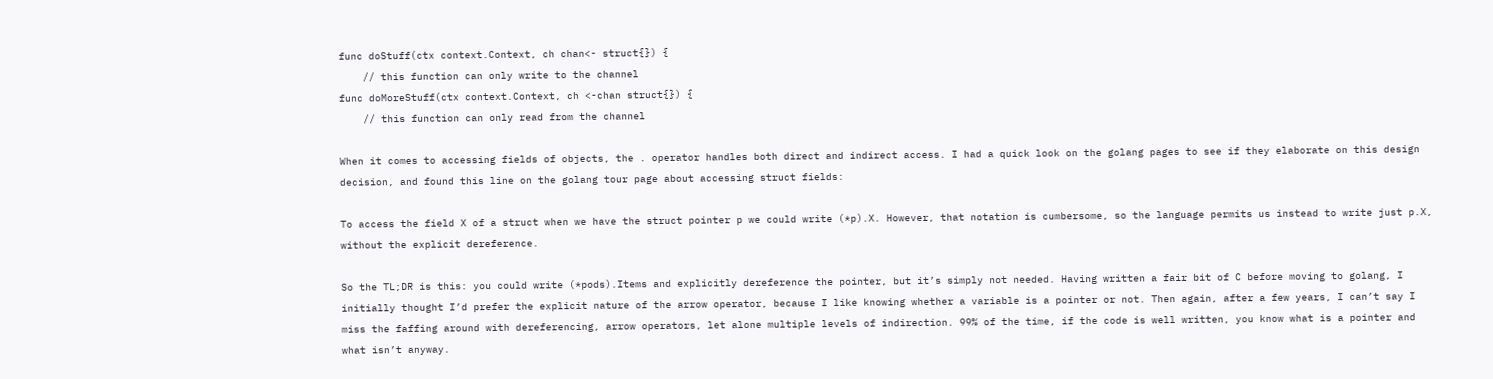func doStuff(ctx context.Context, ch chan<- struct{}) {
    // this function can only write to the channel
func doMoreStuff(ctx context.Context, ch <-chan struct{}) {
    // this function can only read from the channel

When it comes to accessing fields of objects, the . operator handles both direct and indirect access. I had a quick look on the golang pages to see if they elaborate on this design decision, and found this line on the golang tour page about accessing struct fields:

To access the field X of a struct when we have the struct pointer p we could write (*p).X. However, that notation is cumbersome, so the language permits us instead to write just p.X, without the explicit dereference.

So the TL;DR is this: you could write (*pods).Items and explicitly dereference the pointer, but it’s simply not needed. Having written a fair bit of C before moving to golang, I initially thought I’d prefer the explicit nature of the arrow operator, because I like knowing whether a variable is a pointer or not. Then again, after a few years, I can’t say I miss the faffing around with dereferencing, arrow operators, let alone multiple levels of indirection. 99% of the time, if the code is well written, you know what is a pointer and what isn’t anyway.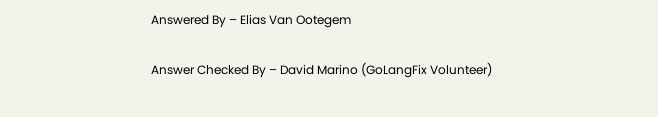Answered By – Elias Van Ootegem

Answer Checked By – David Marino (GoLangFix Volunteer)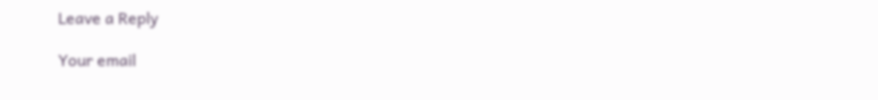Leave a Reply

Your email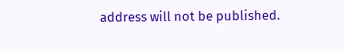address will not be published.